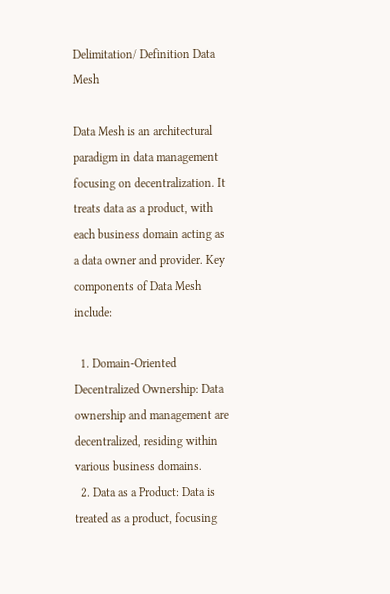Delimitation/ Definition Data Mesh

Data Mesh is an architectural paradigm in data management focusing on decentralization. It treats data as a product, with each business domain acting as a data owner and provider. Key components of Data Mesh include:

  1. Domain-Oriented Decentralized Ownership: Data ownership and management are decentralized, residing within various business domains.
  2. Data as a Product: Data is treated as a product, focusing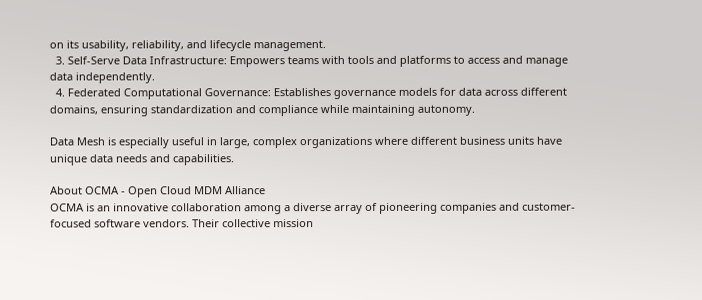on its usability, reliability, and lifecycle management.
  3. Self-Serve Data Infrastructure: Empowers teams with tools and platforms to access and manage data independently.
  4. Federated Computational Governance: Establishes governance models for data across different domains, ensuring standardization and compliance while maintaining autonomy.

Data Mesh is especially useful in large, complex organizations where different business units have unique data needs and capabilities.

About OCMA - Open Cloud MDM Alliance
OCMA is an innovative collaboration among a diverse array of pioneering companies and customer-focused software vendors. Their collective mission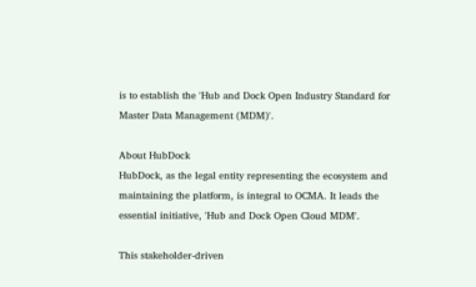is to establish the 'Hub and Dock Open Industry Standard for Master Data Management (MDM)'.

About HubDock
HubDock, as the legal entity representing the ecosystem and maintaining the platform, is integral to OCMA. It leads the essential initiative, 'Hub and Dock Open Cloud MDM'.

This stakeholder-driven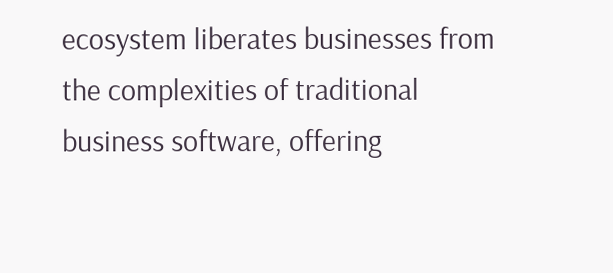ecosystem liberates businesses from the complexities of traditional business software, offering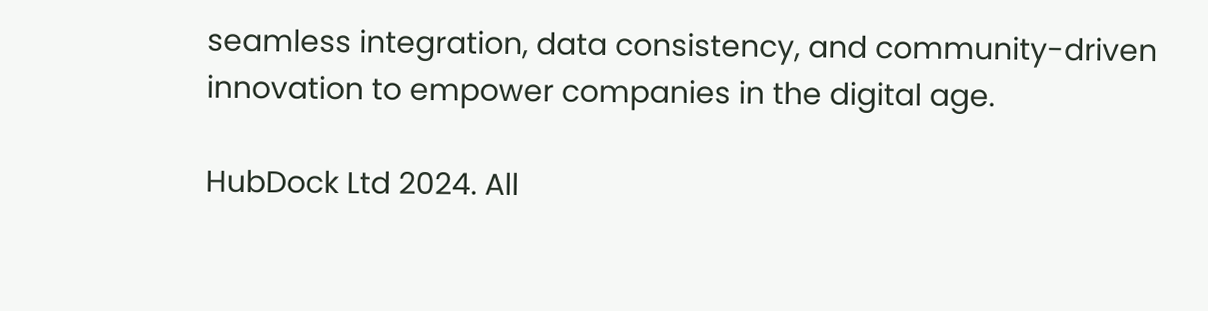seamless integration, data consistency, and community-driven innovation to empower companies in the digital age.

HubDock Ltd 2024. All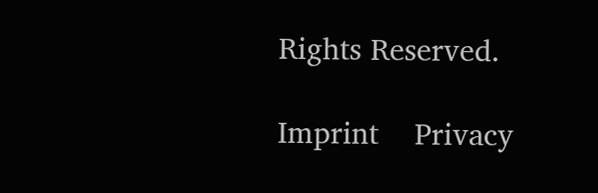Rights Reserved.

Imprint    Privacy